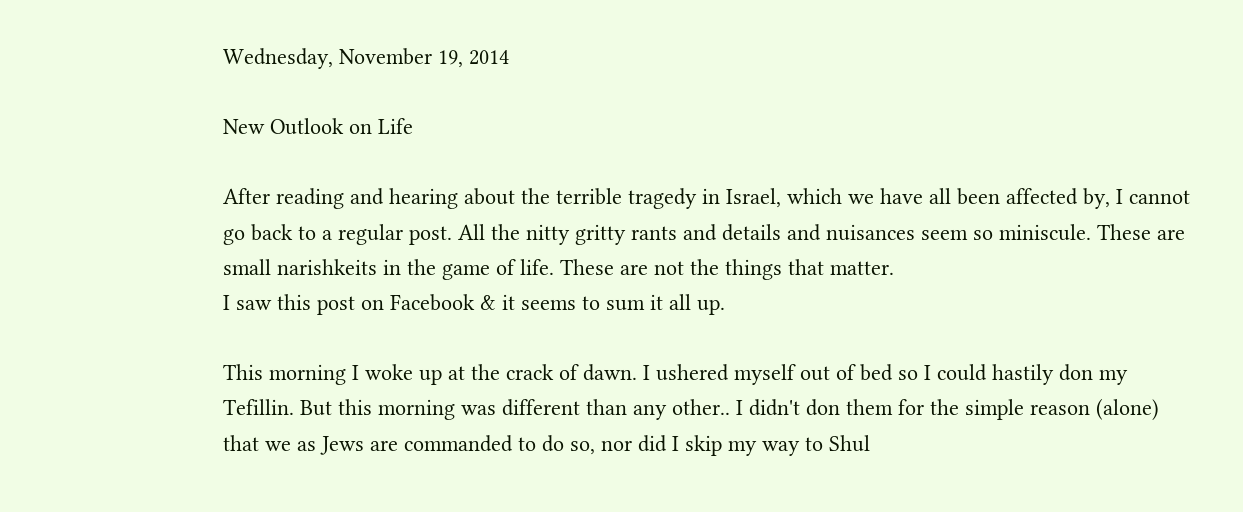Wednesday, November 19, 2014

New Outlook on Life

After reading and hearing about the terrible tragedy in Israel, which we have all been affected by, I cannot go back to a regular post. All the nitty gritty rants and details and nuisances seem so miniscule. These are small narishkeits in the game of life. These are not the things that matter.
I saw this post on Facebook & it seems to sum it all up.

This morning I woke up at the crack of dawn. I ushered myself out of bed so I could hastily don my Tefillin. But this morning was different than any other.. I didn't don them for the simple reason (alone) that we as Jews are commanded to do so, nor did I skip my way to Shul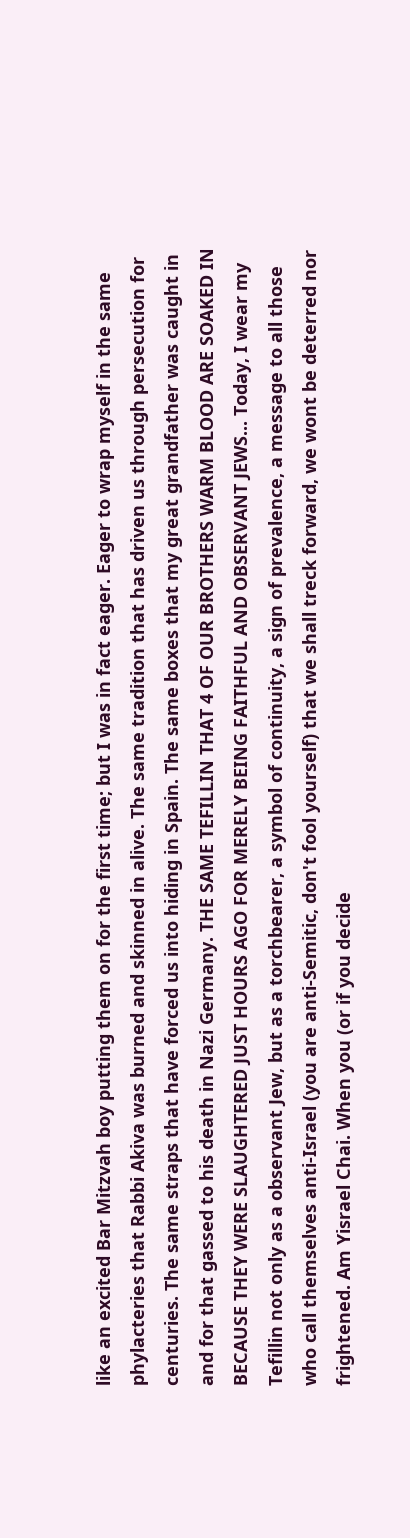like an excited Bar Mitzvah boy putting them on for the first time; but I was in fact eager. Eager to wrap myself in the same phylacteries that Rabbi Akiva was burned and skinned in alive. The same tradition that has driven us through persecution for centuries. The same straps that have forced us into hiding in Spain. The same boxes that my great grandfather was caught in and for that gassed to his death in Nazi Germany. THE SAME TEFILLIN THAT 4 OF OUR BROTHERS WARM BLOOD ARE SOAKED IN BECAUSE THEY WERE SLAUGHTERED JUST HOURS AGO FOR MERELY BEING FAITHFUL AND OBSERVANT JEWS... Today, I wear my Tefillin not only as a observant Jew, but as a torchbearer, a symbol of continuity, a sign of prevalence, a message to all those who call themselves anti-Israel (you are anti-Semitic, don't fool yourself) that we shall treck forward, we wont be deterred nor frightened. Am Yisrael Chai. When you (or if you decide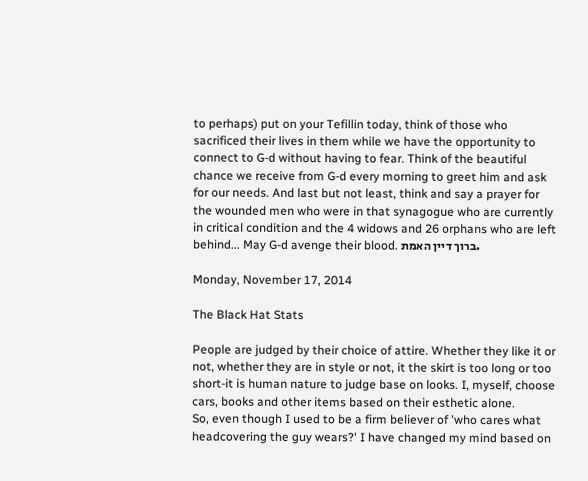to perhaps) put on your Tefillin today, think of those who sacrificed their lives in them while we have the opportunity to connect to G-d without having to fear. Think of the beautiful chance we receive from G-d every morning to greet him and ask for our needs. And last but not least, think and say a prayer for the wounded men who were in that synagogue who are currently in critical condition and the 4 widows and 26 orphans who are left behind... May G-d avenge their blood. ברוך דיין האמת.

Monday, November 17, 2014

The Black Hat Stats

People are judged by their choice of attire. Whether they like it or not, whether they are in style or not, it the skirt is too long or too short-it is human nature to judge base on looks. I, myself, choose cars, books and other items based on their esthetic alone.
So, even though I used to be a firm believer of 'who cares what headcovering the guy wears?' I have changed my mind based on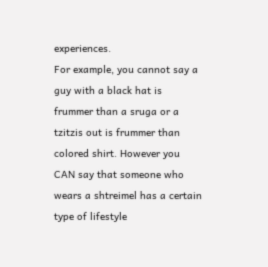experiences.
For example, you cannot say a guy with a black hat is frummer than a sruga or a tzitzis out is frummer than colored shirt. However you CAN say that someone who wears a shtreimel has a certain type of lifestyle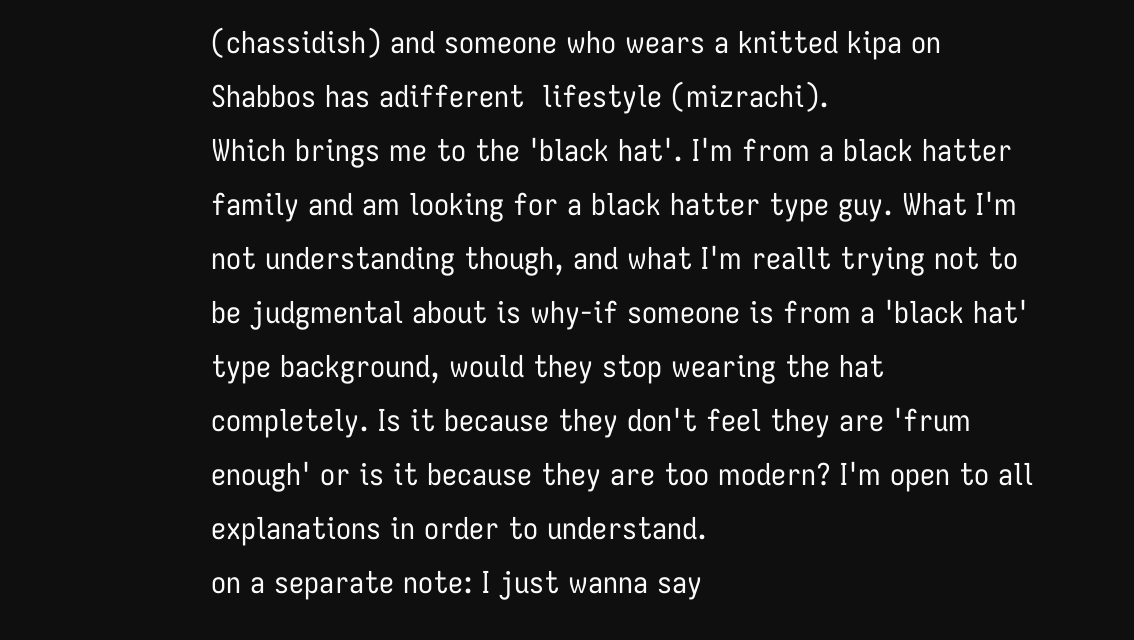(chassidish) and someone who wears a knitted kipa on Shabbos has adifferent  lifestyle (mizrachi).
Which brings me to the 'black hat'. I'm from a black hatter family and am looking for a black hatter type guy. What I'm not understanding though, and what I'm reallt trying not to be judgmental about is why-if someone is from a 'black hat' type background, would they stop wearing the hat completely. Is it because they don't feel they are 'frum enough' or is it because they are too modern? I'm open to all explanations in order to understand.
on a separate note: I just wanna say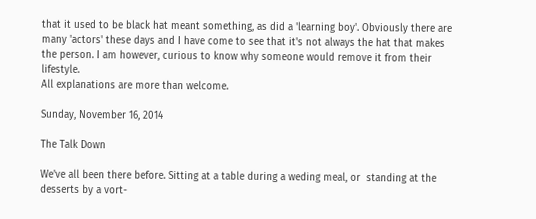that it used to be black hat meant something, as did a 'learning boy'. Obviously there are many 'actors' these days and I have come to see that it's not always the hat that makes the person. I am however, curious to know why someone would remove it from their lifestyle.
All explanations are more than welcome.

Sunday, November 16, 2014

The Talk Down

We've all been there before. Sitting at a table during a weding meal, or  standing at the desserts by a vort-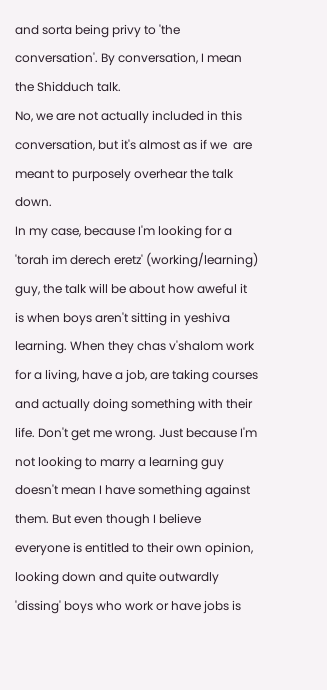and sorta being privy to 'the conversation'. By conversation, I mean the Shidduch talk.
No, we are not actually included in this conversation, but it's almost as if we  are meant to purposely overhear the talk down.
In my case, because I'm looking for a 'torah im derech eretz' (working/learning) guy, the talk will be about how aweful it is when boys aren't sitting in yeshiva learning. When they chas v'shalom work for a living, have a job, are taking courses and actually doing something with their life. Don't get me wrong. Just because I'm not looking to marry a learning guy doesn't mean I have something against them. But even though I believe everyone is entitled to their own opinion, looking down and quite outwardly 'dissing' boys who work or have jobs is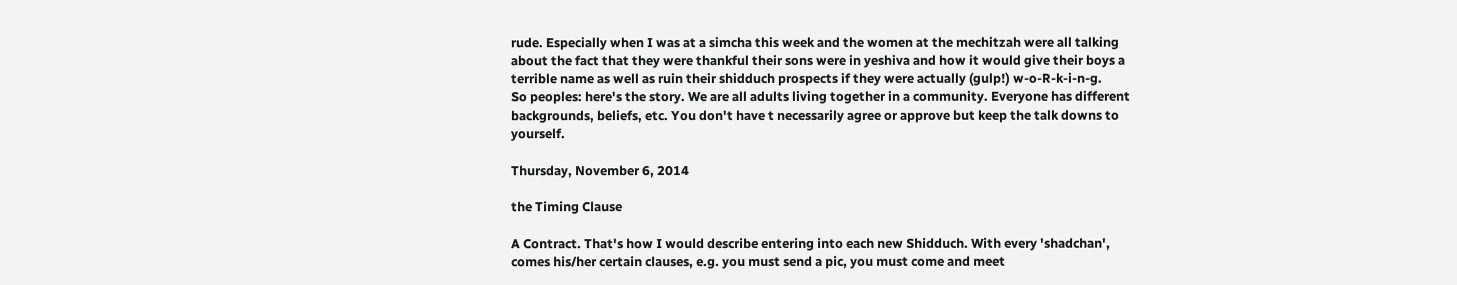rude. Especially when I was at a simcha this week and the women at the mechitzah were all talking about the fact that they were thankful their sons were in yeshiva and how it would give their boys a terrible name as well as ruin their shidduch prospects if they were actually (gulp!) w-o-R-k-i-n-g.
So peoples: here's the story. We are all adults living together in a community. Everyone has different backgrounds, beliefs, etc. You don't have t necessarily agree or approve but keep the talk downs to yourself.

Thursday, November 6, 2014

the Timing Clause

A Contract. That's how I would describe entering into each new Shidduch. With every 'shadchan', comes his/her certain clauses, e.g. you must send a pic, you must come and meet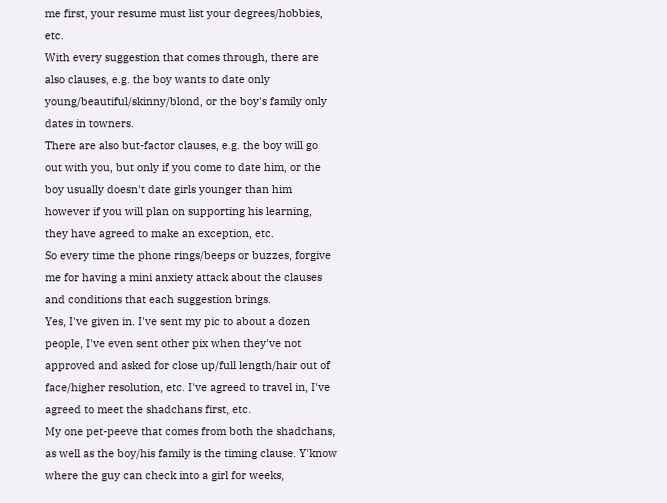me first, your resume must list your degrees/hobbies, etc.
With every suggestion that comes through, there are also clauses, e.g. the boy wants to date only young/beautiful/skinny/blond, or the boy's family only dates in towners.
There are also but-factor clauses, e.g. the boy will go out with you, but only if you come to date him, or the boy usually doesn't date girls younger than him however if you will plan on supporting his learning, they have agreed to make an exception, etc.
So every time the phone rings/beeps or buzzes, forgive me for having a mini anxiety attack about the clauses and conditions that each suggestion brings.
Yes, I've given in. I've sent my pic to about a dozen people, I've even sent other pix when they've not approved and asked for close up/full length/hair out of face/higher resolution, etc. I've agreed to travel in, I've agreed to meet the shadchans first, etc.
My one pet-peeve that comes from both the shadchans, as well as the boy/his family is the timing clause. Y'know where the guy can check into a girl for weeks,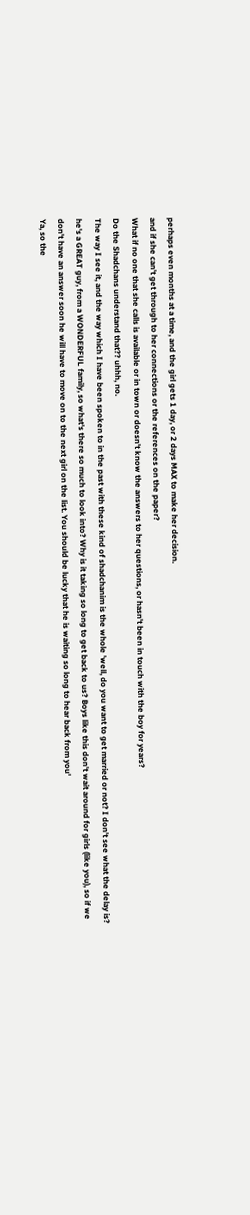perhaps even months at a time, and the girl gets 1 day, or 2 days MAX to make her decision.
and if she can't get through to her connections or the references on the paper?
What if no one that she calls is available or in town or doesn't know the answers to her questions, or hasn't been in touch with the boy for years?
Do the Shadchans understand that?? uhhh, no.
The way I see it, and the way which I have been spoken to in the past with these kind of shadchanim is the whole 'well, do you want to get married or not? I don't see what the delay is? he's a GREAT guy, from a WONDERFUL family, so what's there so much to look into? Why is it taking so long to get back to us? Boys like this don't wait around for girls (like you), so if we don't have an answer soon he will have to move on to the next girl on the list. You should be lucky that he is waiting so long to hear back from you'
Ya, so the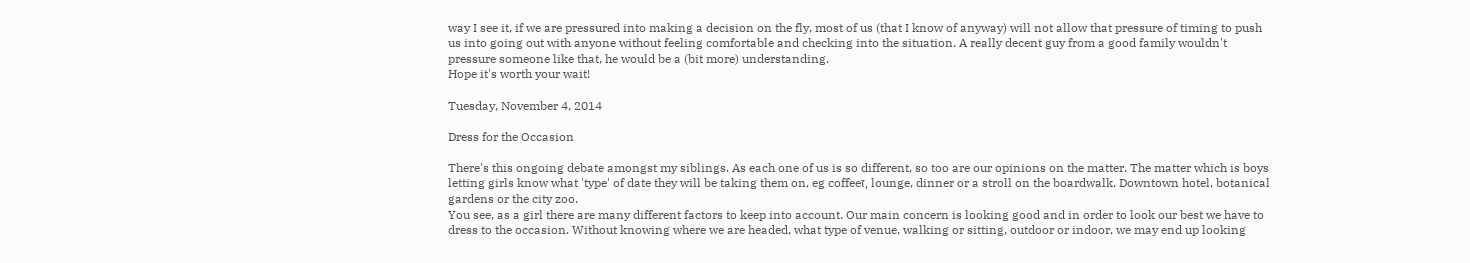way I see it, if we are pressured into making a decision on the fly, most of us (that I know of anyway) will not allow that pressure of timing to push us into going out with anyone without feeling comfortable and checking into the situation. A really decent guy from a good family wouldn't pressure someone like that, he would be a (bit more) understanding.
Hope it's worth your wait!

Tuesday, November 4, 2014

Dress for the Occasion

There's this ongoing debate amongst my siblings. As each one of us is so different, so too are our opinions on the matter. The matter which is boys letting girls know what 'type' of date they will be taking them on, eg coffeeז, lounge, dinner or a stroll on the boardwalk. Downtown hotel, botanical gardens or the city zoo.
You see, as a girl there are many different factors to keep into account. Our main concern is looking good and in order to look our best we have to dress to the occasion. Without knowing where we are headed, what type of venue, walking or sitting, outdoor or indoor, we may end up looking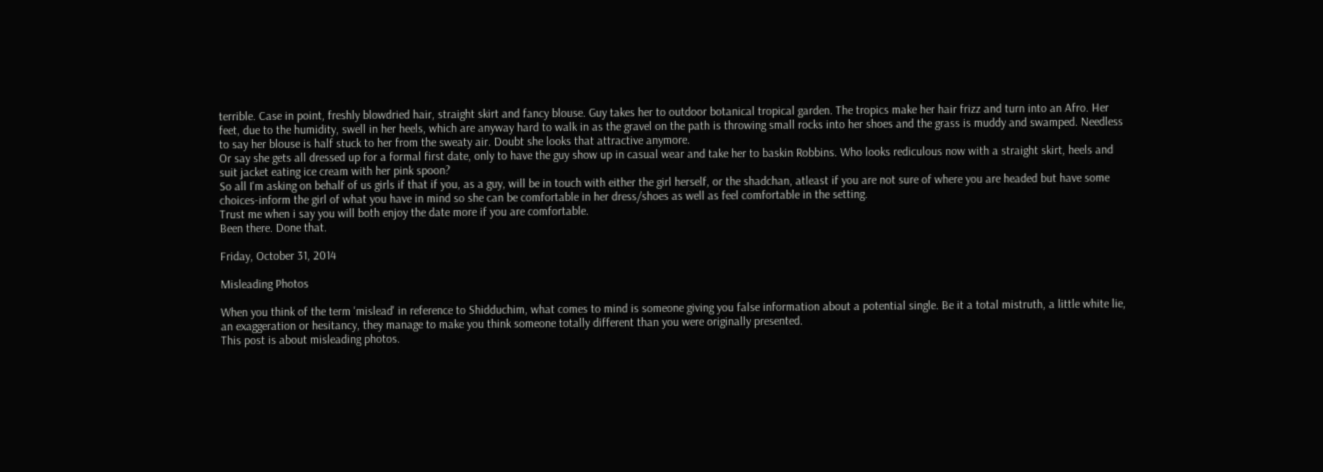terrible. Case in point, freshly blowdried hair, straight skirt and fancy blouse. Guy takes her to outdoor botanical tropical garden. The tropics make her hair frizz and turn into an Afro. Her feet, due to the humidity, swell in her heels, which are anyway hard to walk in as the gravel on the path is throwing small rocks into her shoes and the grass is muddy and swamped. Needless to say her blouse is half stuck to her from the sweaty air. Doubt she looks that attractive anymore.
Or say she gets all dressed up for a formal first date, only to have the guy show up in casual wear and take her to baskin Robbins. Who looks rediculous now with a straight skirt, heels and suit jacket eating ice cream with her pink spoon?
So all I'm asking on behalf of us girls if that if you, as a guy, will be in touch with either the girl herself, or the shadchan, atleast if you are not sure of where you are headed but have some choices-inform the girl of what you have in mind so she can be comfortable in her dress/shoes as well as feel comfortable in the setting.
Trust me when i say you will both enjoy the date more if you are comfortable.
Been there. Done that.

Friday, October 31, 2014

Misleading Photos

When you think of the term 'mislead' in reference to Shidduchim, what comes to mind is someone giving you false information about a potential single. Be it a total mistruth, a little white lie, an exaggeration or hesitancy, they manage to make you think someone totally different than you were originally presented.
This post is about misleading photos.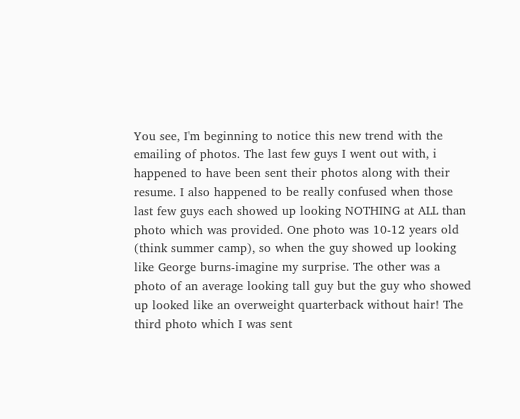You see, I'm beginning to notice this new trend with the emailing of photos. The last few guys I went out with, i happened to have been sent their photos along with their resume. I also happened to be really confused when those last few guys each showed up looking NOTHING at ALL than photo which was provided. One photo was 10-12 years old (think summer camp), so when the guy showed up looking like George burns-imagine my surprise. The other was a photo of an average looking tall guy but the guy who showed up looked like an overweight quarterback without hair! The third photo which I was sent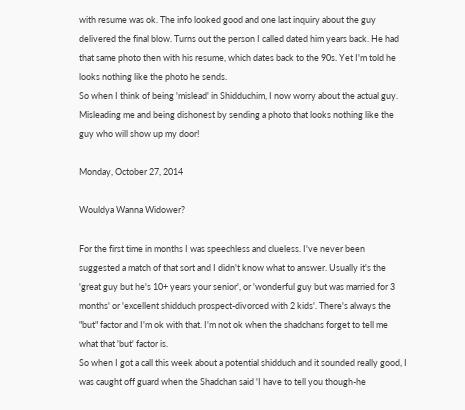with resume was ok. The info looked good and one last inquiry about the guy delivered the final blow. Turns out the person I called dated him years back. He had that same photo then with his resume, which dates back to the 90s. Yet I'm told he looks nothing like the photo he sends.
So when I think of being 'mislead' in Shidduchim, I now worry about the actual guy. Misleading me and being dishonest by sending a photo that looks nothing like the guy who will show up my door!

Monday, October 27, 2014

Wouldya Wanna Widower?

For the first time in months I was speechless and clueless. I've never been suggested a match of that sort and I didn't know what to answer. Usually it's the 'great guy but he's 10+ years your senior', or 'wonderful guy but was married for 3 months' or 'excellent shidduch prospect-divorced with 2 kids'. There's always the "but" factor and I'm ok with that. I'm not ok when the shadchans forget to tell me what that 'but' factor is.
So when I got a call this week about a potential shidduch and it sounded really good, I was caught off guard when the Shadchan said 'I have to tell you though-he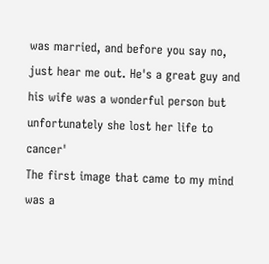was married, and before you say no, just hear me out. He's a great guy and his wife was a wonderful person but unfortunately she lost her life to cancer'
The first image that came to my mind was a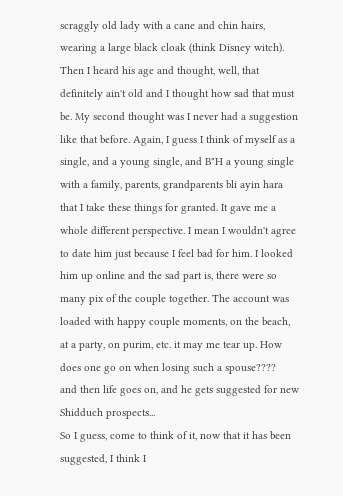scraggly old lady with a cane and chin hairs, wearing a large black cloak (think Disney witch). Then I heard his age and thought, well, that definitely ain't old and I thought how sad that must be. My second thought was I never had a suggestion like that before. Again, I guess I think of myself as a single, and a young single, and B"H a young single with a family, parents, grandparents bli ayin hara that I take these things for granted. It gave me a whole different perspective. I mean I wouldn't agree to date him just because I feel bad for him. I looked him up online and the sad part is, there were so many pix of the couple together. The account was loaded with happy couple moments, on the beach, at a party, on purim, etc. it may me tear up. How does one go on when losing such a spouse????
and then life goes on, and he gets suggested for new Shidduch prospects...
So I guess, come to think of it, now that it has been suggested, I think I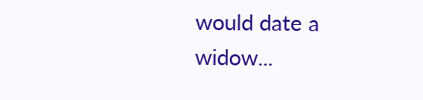would date a widow...